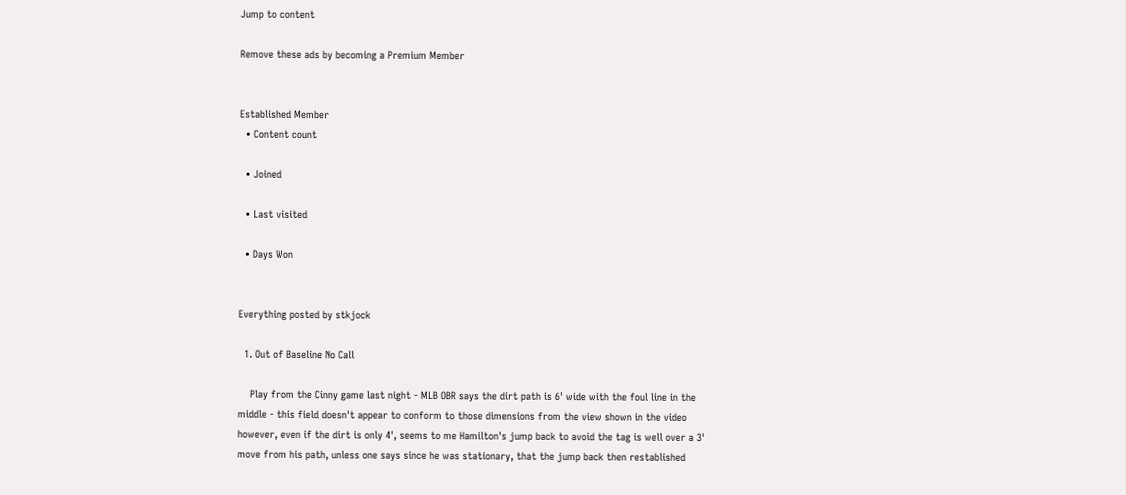Jump to content

Remove these ads by becoming a Premium Member


Established Member
  • Content count

  • Joined

  • Last visited

  • Days Won


Everything posted by stkjock

  1. Out of Baseline No Call

    Play from the Cinny game last night - MLB OBR says the dirt path is 6' wide with the foul line in the middle - this field doesn't appear to conform to those dimensions from the view shown in the video however, even if the dirt is only 4', seems to me Hamilton's jump back to avoid the tag is well over a 3' move from his path, unless one says since he was stationary, that the jump back then restablished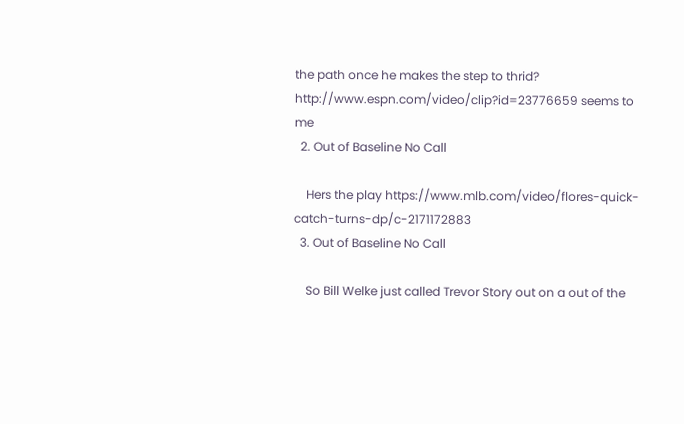the path once he makes the step to thrid? http://www.espn.com/video/clip?id=23776659 seems to me
  2. Out of Baseline No Call

    Hers the play https://www.mlb.com/video/flores-quick-catch-turns-dp/c-2171172883
  3. Out of Baseline No Call

    So Bill Welke just called Trevor Story out on a out of the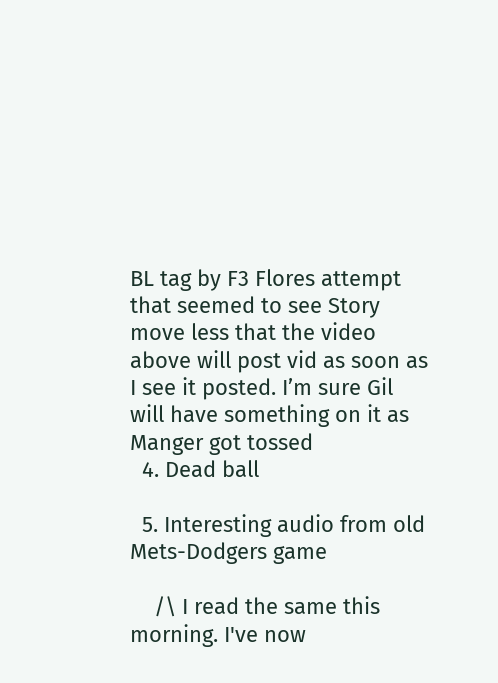BL tag by F3 Flores attempt that seemed to see Story move less that the video above will post vid as soon as I see it posted. I’m sure Gil will have something on it as Manger got tossed
  4. Dead ball

  5. Interesting audio from old Mets-Dodgers game

    /\ I read the same this morning. I've now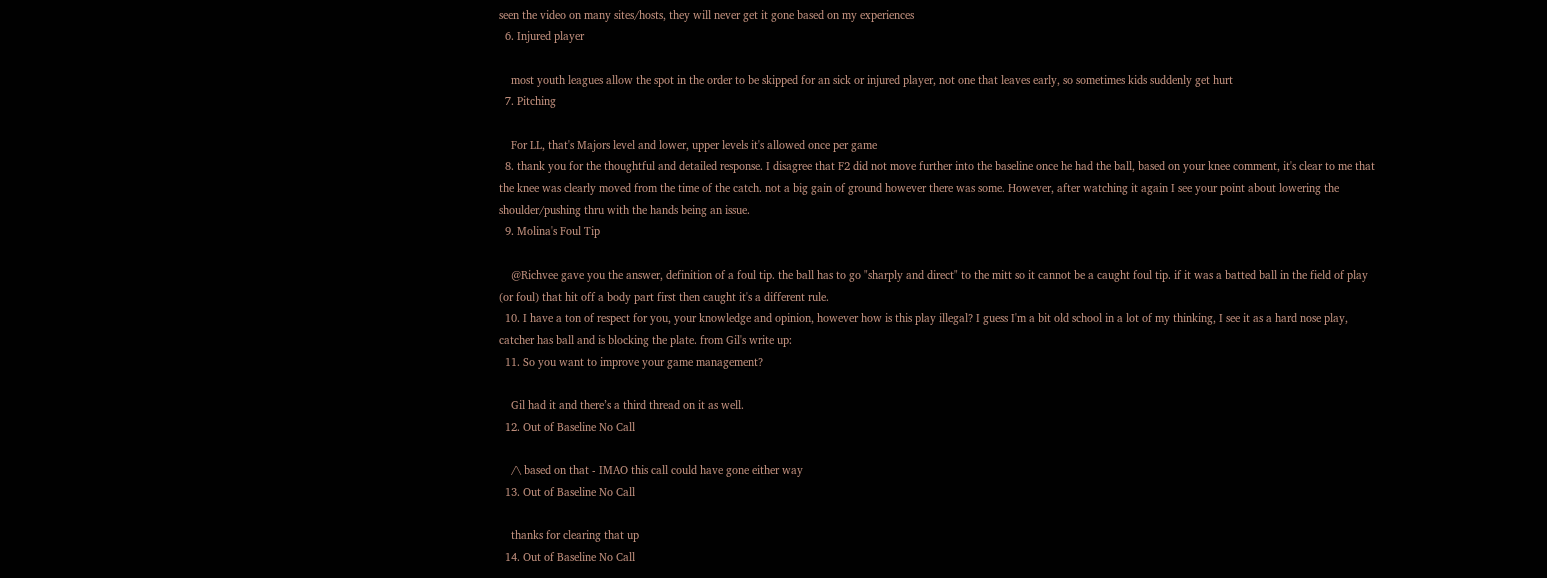seen the video on many sites/hosts, they will never get it gone based on my experiences
  6. Injured player

    most youth leagues allow the spot in the order to be skipped for an sick or injured player, not one that leaves early, so sometimes kids suddenly get hurt
  7. Pitching

    For LL, that's Majors level and lower, upper levels it's allowed once per game
  8. thank you for the thoughtful and detailed response. I disagree that F2 did not move further into the baseline once he had the ball, based on your knee comment, it's clear to me that the knee was clearly moved from the time of the catch. not a big gain of ground however there was some. However, after watching it again I see your point about lowering the shoulder/pushing thru with the hands being an issue.
  9. Molina's Foul Tip

    @Richvee gave you the answer, definition of a foul tip. the ball has to go "sharply and direct" to the mitt so it cannot be a caught foul tip. if it was a batted ball in the field of play (or foul) that hit off a body part first then caught it's a different rule.
  10. I have a ton of respect for you, your knowledge and opinion, however how is this play illegal? I guess I'm a bit old school in a lot of my thinking, I see it as a hard nose play, catcher has ball and is blocking the plate. from Gil's write up:
  11. So you want to improve your game management?

    Gil had it and there’s a third thread on it as well.
  12. Out of Baseline No Call

    /\ based on that - IMAO this call could have gone either way
  13. Out of Baseline No Call

    thanks for clearing that up
  14. Out of Baseline No Call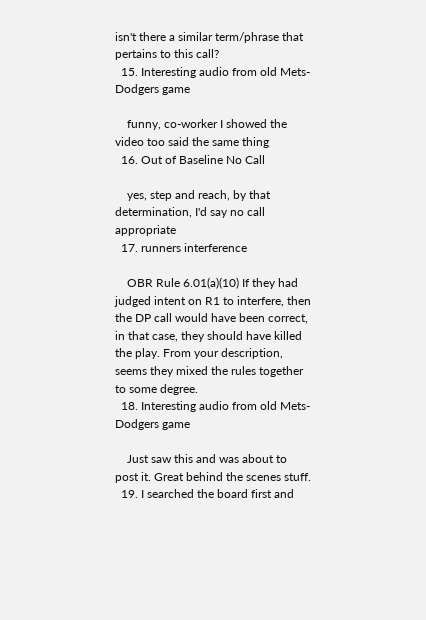isn't there a similar term/phrase that pertains to this call?
  15. Interesting audio from old Mets-Dodgers game

    funny, co-worker I showed the video too said the same thing
  16. Out of Baseline No Call

    yes, step and reach, by that determination, I'd say no call appropriate
  17. runners interference

    OBR Rule 6.01(a)(10) If they had judged intent on R1 to interfere, then the DP call would have been correct, in that case, they should have killed the play. From your description, seems they mixed the rules together to some degree.
  18. Interesting audio from old Mets-Dodgers game

    Just saw this and was about to post it. Great behind the scenes stuff.
  19. I searched the board first and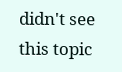didn't see this topic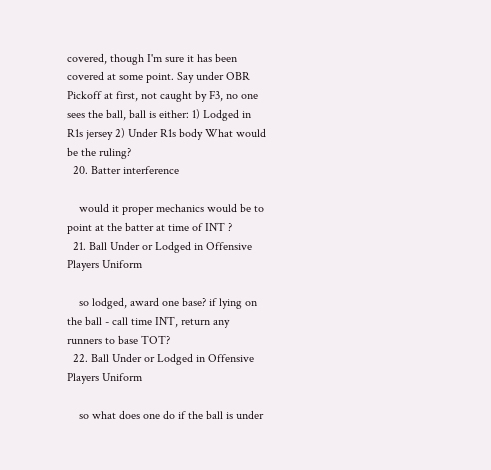covered, though I'm sure it has been covered at some point. Say under OBR Pickoff at first, not caught by F3, no one sees the ball, ball is either: 1) Lodged in R1s jersey 2) Under R1s body What would be the ruling?
  20. Batter interference

    would it proper mechanics would be to point at the batter at time of INT ?
  21. Ball Under or Lodged in Offensive Players Uniform

    so lodged, award one base? if lying on the ball - call time INT, return any runners to base TOT?
  22. Ball Under or Lodged in Offensive Players Uniform

    so what does one do if the ball is under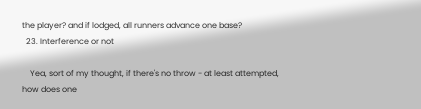the player? and if lodged, all runners advance one base?
  23. Interference or not

    Yea, sort of my thought, if there's no throw - at least attempted, how does one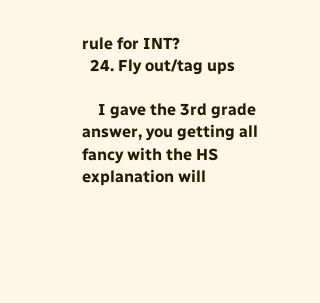rule for INT?
  24. Fly out/tag ups

    I gave the 3rd grade answer, you getting all fancy with the HS explanation will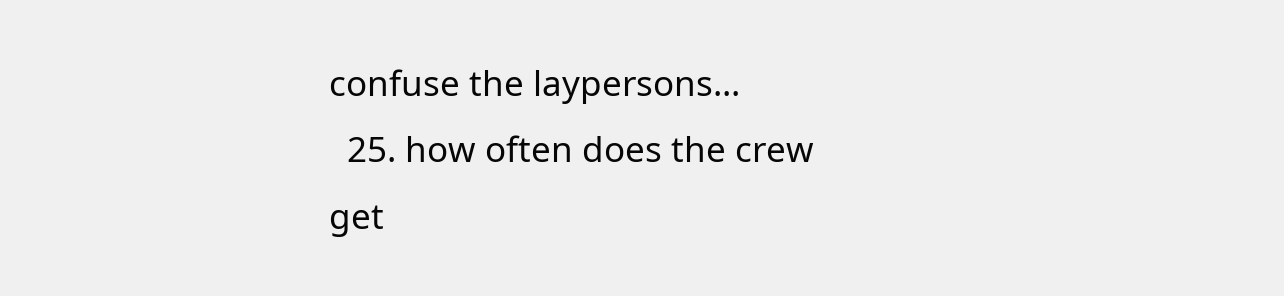confuse the laypersons...
  25. how often does the crew get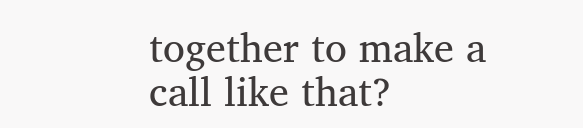together to make a call like that?